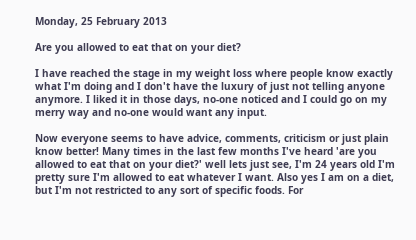Monday, 25 February 2013

Are you allowed to eat that on your diet?

I have reached the stage in my weight loss where people know exactly what I'm doing and I don't have the luxury of just not telling anyone anymore. I liked it in those days, no-one noticed and I could go on my merry way and no-one would want any input.

Now everyone seems to have advice, comments, criticism or just plain know better! Many times in the last few months I've heard 'are you allowed to eat that on your diet?' well lets just see, I'm 24 years old I'm pretty sure I'm allowed to eat whatever I want. Also yes I am on a diet, but I'm not restricted to any sort of specific foods. For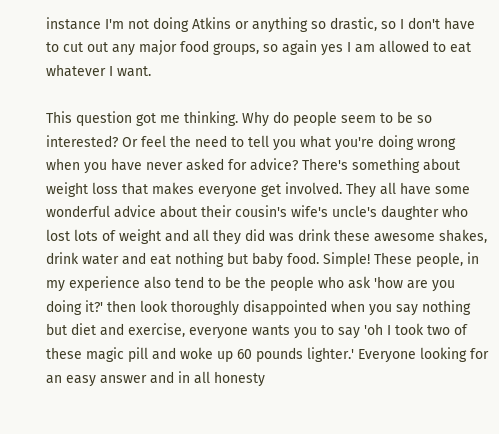instance I'm not doing Atkins or anything so drastic, so I don't have to cut out any major food groups, so again yes I am allowed to eat whatever I want.

This question got me thinking. Why do people seem to be so interested? Or feel the need to tell you what you're doing wrong when you have never asked for advice? There's something about weight loss that makes everyone get involved. They all have some wonderful advice about their cousin's wife's uncle's daughter who lost lots of weight and all they did was drink these awesome shakes, drink water and eat nothing but baby food. Simple! These people, in my experience also tend to be the people who ask 'how are you doing it?' then look thoroughly disappointed when you say nothing but diet and exercise, everyone wants you to say 'oh I took two of these magic pill and woke up 60 pounds lighter.' Everyone looking for an easy answer and in all honesty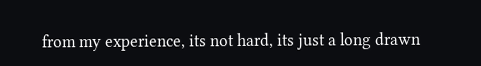from my experience, its not hard, its just a long drawn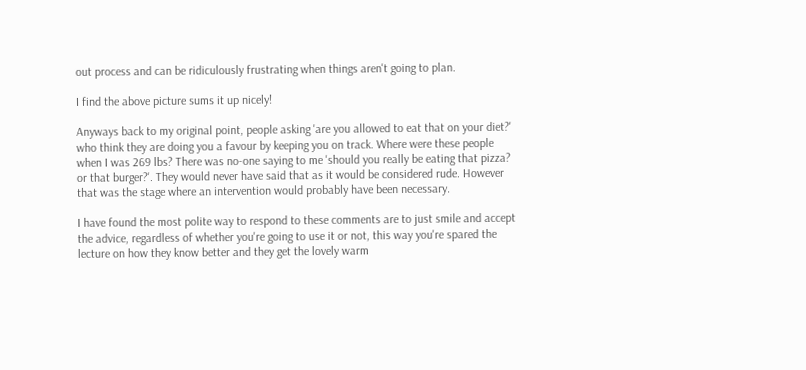out process and can be ridiculously frustrating when things aren't going to plan.

I find the above picture sums it up nicely!

Anyways back to my original point, people asking 'are you allowed to eat that on your diet?' who think they are doing you a favour by keeping you on track. Where were these people when I was 269 lbs? There was no-one saying to me 'should you really be eating that pizza? or that burger?'. They would never have said that as it would be considered rude. However that was the stage where an intervention would probably have been necessary.

I have found the most polite way to respond to these comments are to just smile and accept the advice, regardless of whether you're going to use it or not, this way you're spared the lecture on how they know better and they get the lovely warm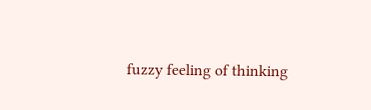fuzzy feeling of thinking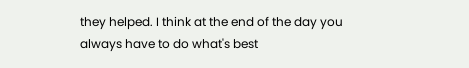they helped. I think at the end of the day you always have to do what's best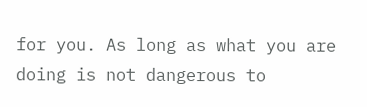for you. As long as what you are doing is not dangerous to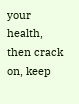your health, then crack on, keep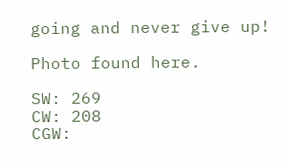going and never give up!

Photo found here.

SW: 269
CW: 208
CGW: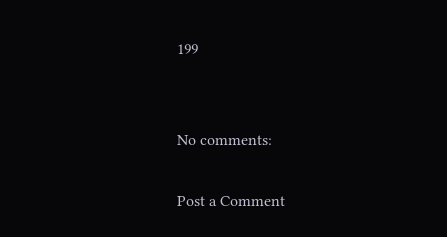199


No comments:

Post a Comment